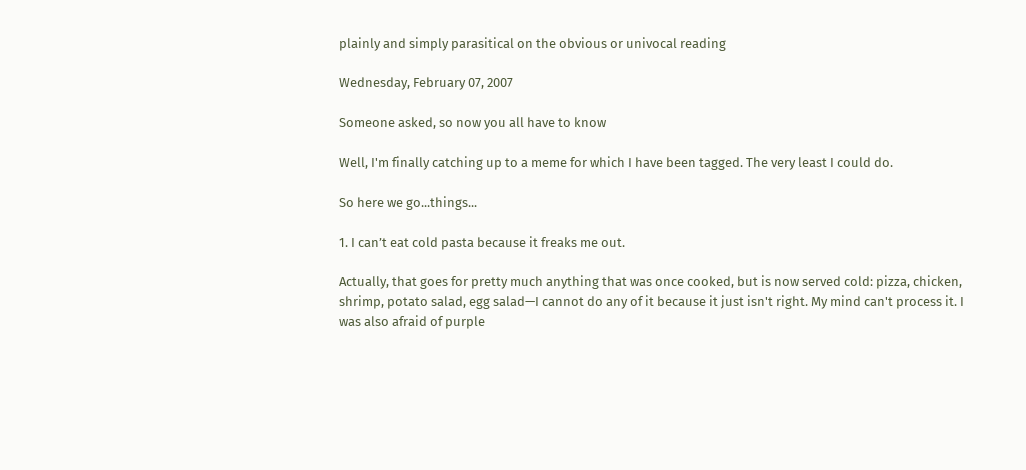plainly and simply parasitical on the obvious or univocal reading

Wednesday, February 07, 2007

Someone asked, so now you all have to know

Well, I'm finally catching up to a meme for which I have been tagged. The very least I could do.

So here we go...things...

1. I can’t eat cold pasta because it freaks me out.

Actually, that goes for pretty much anything that was once cooked, but is now served cold: pizza, chicken, shrimp, potato salad, egg salad—I cannot do any of it because it just isn't right. My mind can't process it. I was also afraid of purple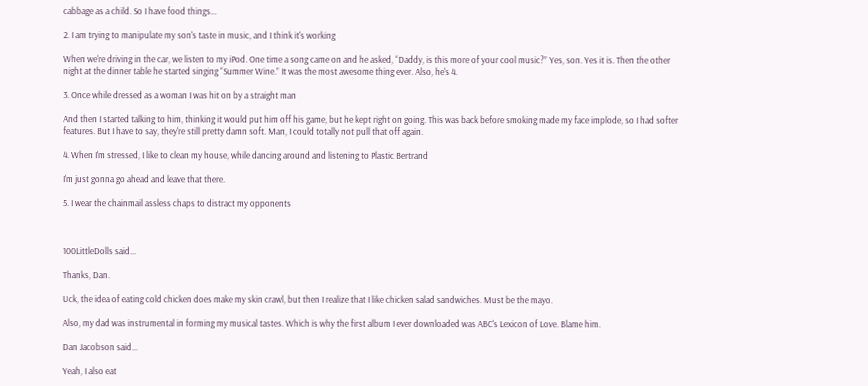cabbage as a child. So I have food things...

2. I am trying to manipulate my son's taste in music, and I think it's working

When we're driving in the car, we listen to my iPod. One time a song came on and he asked, “Daddy, is this more of your cool music?” Yes, son. Yes it is. Then the other night at the dinner table he started singing “Summer Wine.” It was the most awesome thing ever. Also, he's 4.

3. Once while dressed as a woman I was hit on by a straight man

And then I started talking to him, thinking it would put him off his game, but he kept right on going. This was back before smoking made my face implode, so I had softer features. But I have to say, they're still pretty damn soft. Man, I could totally not pull that off again.

4. When I'm stressed, I like to clean my house, while dancing around and listening to Plastic Bertrand

I'm just gonna go ahead and leave that there.

5. I wear the chainmail assless chaps to distract my opponents



100LittleDolls said...

Thanks, Dan.

Uck, the idea of eating cold chicken does make my skin crawl, but then I realize that I like chicken salad sandwiches. Must be the mayo.

Also, my dad was instrumental in forming my musical tastes. Which is why the first album I ever downloaded was ABC's Lexicon of Love. Blame him.

Dan Jacobson said...

Yeah, I also eat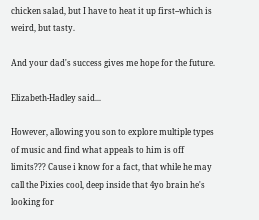chicken salad, but I have to heat it up first--which is weird, but tasty.

And your dad's success gives me hope for the future.

Elizabeth-Hadley said...

However, allowing you son to explore multiple types of music and find what appeals to him is off limits??? Cause i know for a fact, that while he may call the Pixies cool, deep inside that 4yo brain he's looking for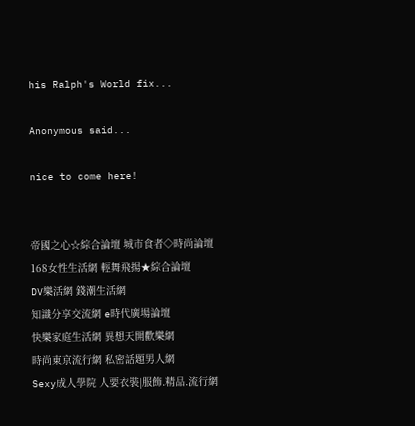his Ralph's World fix...

Anonymous said...

nice to come here!


帝國之心☆綜合論壇 城市食者◇時尚論壇
168女性生活網 輕舞飛揚★綜合論壇
DV樂活網 錢潮生活網
知識分享交流網 e時代廣場論壇
快樂家庭生活網 異想天開歡樂網
時尚東京流行網 私密話題男人網
Sexy成人學院 人要衣裝|服飾.精品.流行網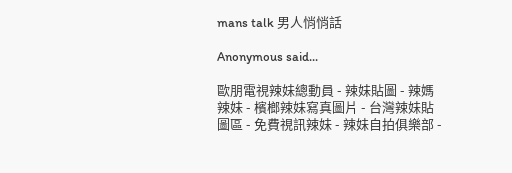mans talk 男人悄悄話

Anonymous said...

歐朋電視辣妹總動員 - 辣妹貼圖 - 辣媽辣妹 - 檳榔辣妹寫真圖片 - 台灣辣妹貼圖區 - 免費視訊辣妹 - 辣妹自拍俱樂部 -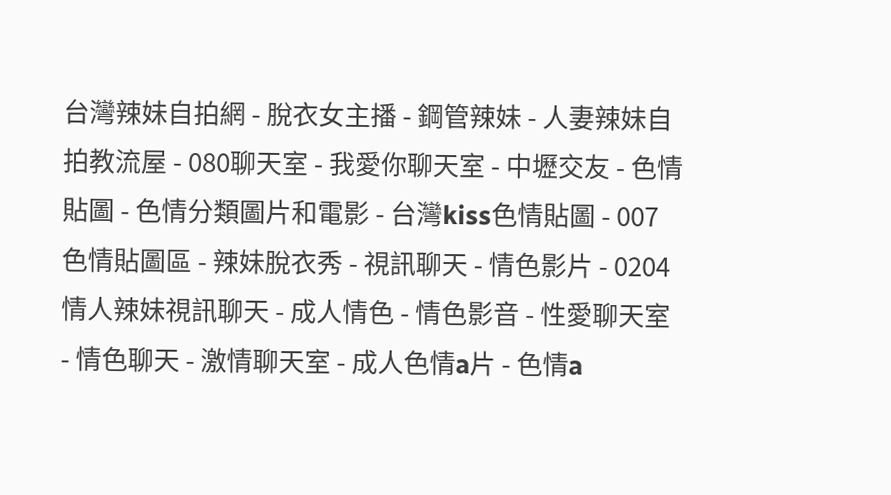台灣辣妹自拍網 - 脫衣女主播 - 鋼管辣妹 - 人妻辣妹自拍教流屋 - 080聊天室 - 我愛你聊天室 - 中壢交友 - 色情貼圖 - 色情分類圖片和電影 - 台灣kiss色情貼圖 - 007色情貼圖區 - 辣妹脫衣秀 - 視訊聊天 - 情色影片 - 0204情人辣妹視訊聊天 - 成人情色 - 情色影音 - 性愛聊天室 - 情色聊天 - 激情聊天室 - 成人色情a片 - 色情a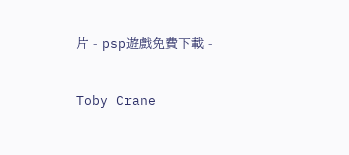片 - psp遊戲免費下載 -

Toby Crane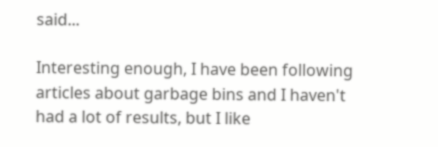said...

Interesting enough, I have been following articles about garbage bins and I haven't had a lot of results, but I like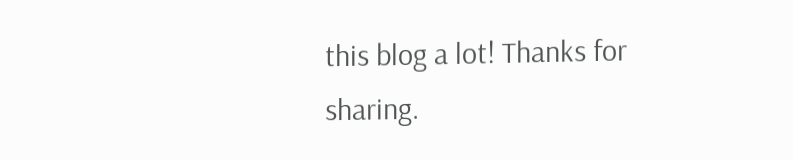this blog a lot! Thanks for sharing.